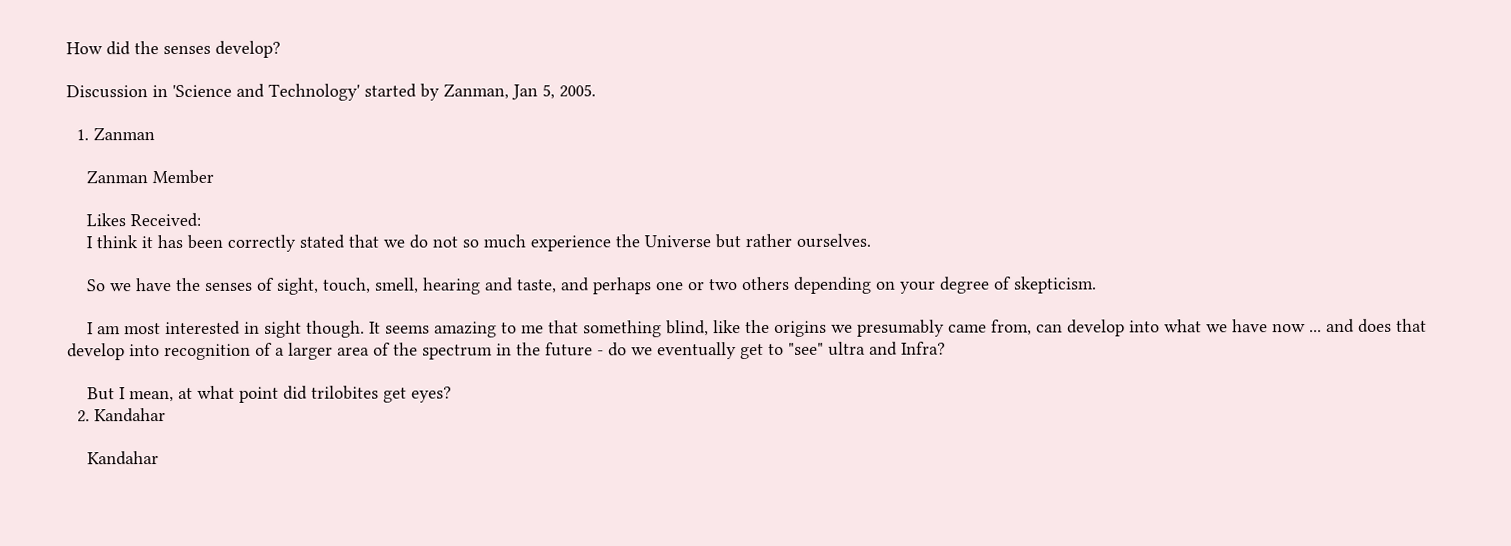How did the senses develop?

Discussion in 'Science and Technology' started by Zanman, Jan 5, 2005.

  1. Zanman

    Zanman Member

    Likes Received:
    I think it has been correctly stated that we do not so much experience the Universe but rather ourselves.

    So we have the senses of sight, touch, smell, hearing and taste, and perhaps one or two others depending on your degree of skepticism.

    I am most interested in sight though. It seems amazing to me that something blind, like the origins we presumably came from, can develop into what we have now ... and does that develop into recognition of a larger area of the spectrum in the future - do we eventually get to "see" ultra and Infra?

    But I mean, at what point did trilobites get eyes?
  2. Kandahar

    Kandahar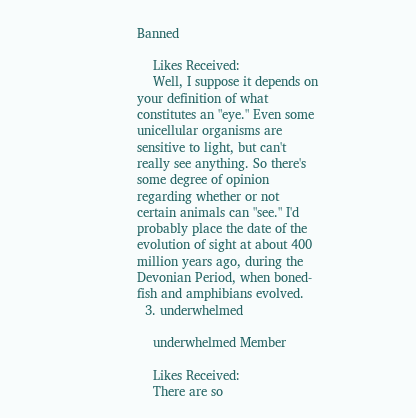Banned

    Likes Received:
    Well, I suppose it depends on your definition of what constitutes an "eye." Even some unicellular organisms are sensitive to light, but can't really see anything. So there's some degree of opinion regarding whether or not certain animals can "see." I'd probably place the date of the evolution of sight at about 400 million years ago, during the Devonian Period, when boned-fish and amphibians evolved.
  3. underwhelmed

    underwhelmed Member

    Likes Received:
    There are so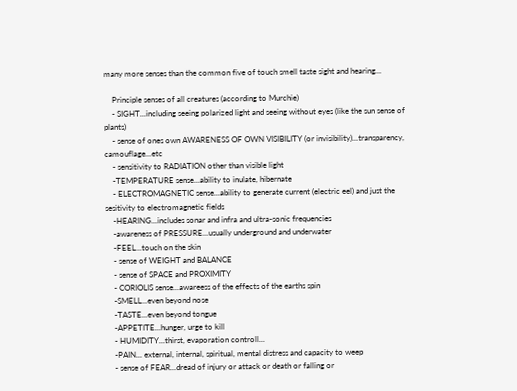many more senses than the common five of touch smell taste sight and hearing...

    Principle senses of all creatures (according to Murchie)
    - SIGHT...including seeing polarized light and seeing without eyes (like the sun sense of plants)
    - sense of ones own AWARENESS OF OWN VISIBILITY (or invisibility)...transparency, camouflage...etc
    - sensitivity to RADIATION other than visible light
    -TEMPERATURE sense...ability to inulate, hibernate
    - ELECTROMAGNETIC sense...ability to generate current (electric eel) and just the sesitivity to electromagnetic fields
    -HEARING...includes sonar and infra and ultra-sonic frequencies
    -awareness of PRESSURE...usually underground and underwater
    -FEEL...touch on the skin
    - sense of WEIGHT and BALANCE
    - sense of SPACE and PROXIMITY
    - CORIOLIS sense...awareess of the effects of the earths spin
    -SMELL...even beyond nose
    -TASTE...even beyond tongue
    -APPETITE...hunger, urge to kill
    - HUMIDITY...thirst, evaporation controll...
    -PAIN... external, internal, spiritual, mental distress and capacity to weep
    - sense of FEAR...dread of injury or attack or death or falling or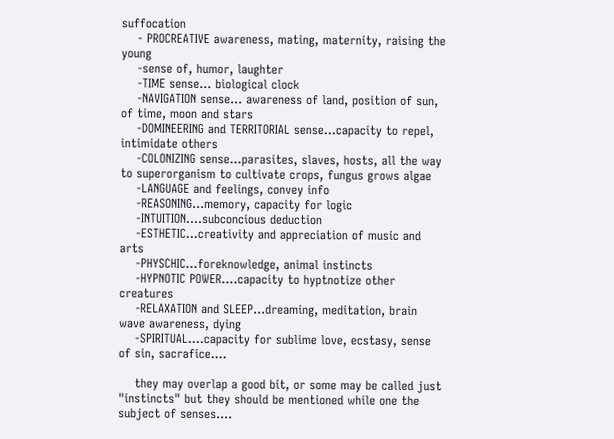suffocation
    - PROCREATIVE awareness, mating, maternity, raising the young
    -sense of, humor, laughter
    -TIME sense... biological clock
    -NAVIGATION sense... awareness of land, position of sun, of time, moon and stars
    -DOMINEERING and TERRITORIAL sense...capacity to repel, intimidate others
    -COLONIZING sense...parasites, slaves, hosts, all the way to superorganism to cultivate crops, fungus grows algae
    -LANGUAGE and feelings, convey info
    -REASONING...memory, capacity for logic
    -INTUITION....subconcious deduction
    -ESTHETIC...creativity and appreciation of music and arts
    -PHYSCHIC...foreknowledge, animal instincts
    -HYPNOTIC POWER....capacity to hyptnotize other creatures
    -RELAXATION and SLEEP...dreaming, meditation, brain wave awareness, dying
    -SPIRITUAL....capacity for sublime love, ecstasy, sense of sin, sacrafice....

    they may overlap a good bit, or some may be called just "instincts" but they should be mentioned while one the subject of senses....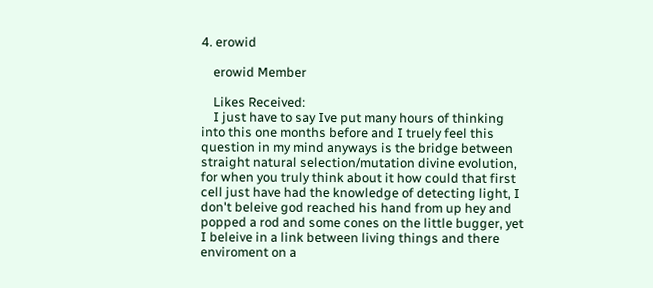4. erowid

    erowid Member

    Likes Received:
    I just have to say Ive put many hours of thinking into this one months before and I truely feel this question in my mind anyways is the bridge between straight natural selection/mutation divine evolution, for when you truly think about it how could that first cell just have had the knowledge of detecting light, I don't beleive god reached his hand from up hey and popped a rod and some cones on the little bugger, yet I beleive in a link between living things and there enviroment on a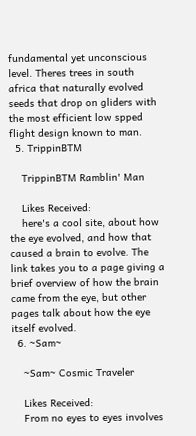fundamental yet unconscious level. Theres trees in south africa that naturally evolved seeds that drop on gliders with the most efficient low spped flight design known to man.
  5. TrippinBTM

    TrippinBTM Ramblin' Man

    Likes Received:
    here's a cool site, about how the eye evolved, and how that caused a brain to evolve. The link takes you to a page giving a brief overview of how the brain came from the eye, but other pages talk about how the eye itself evolved.
  6. ~Sam~

    ~Sam~ Cosmic Traveler

    Likes Received:
    From no eyes to eyes involves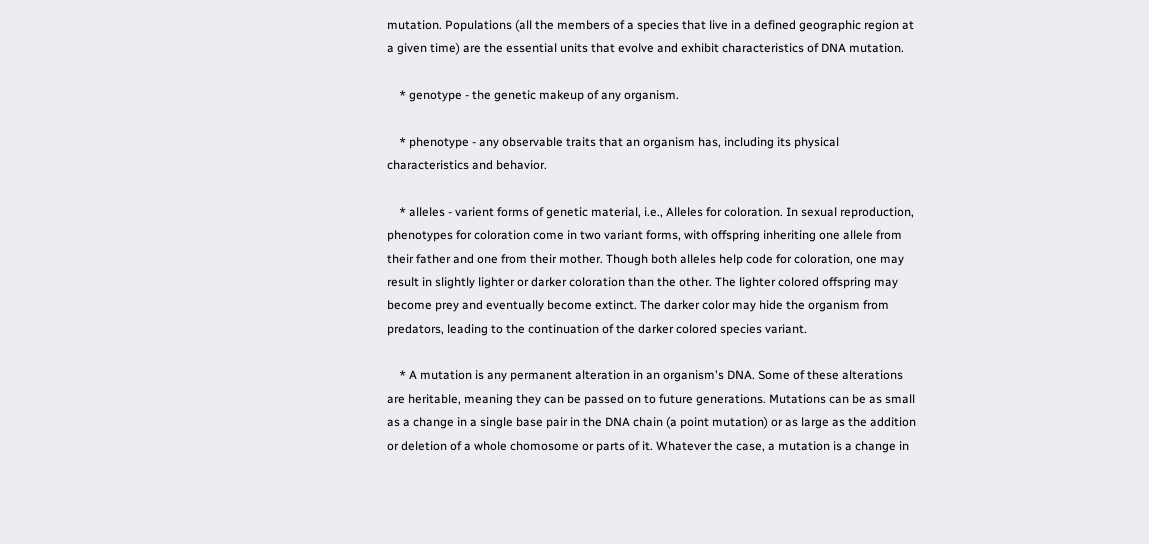mutation. Populations (all the members of a species that live in a defined geographic region at a given time) are the essential units that evolve and exhibit characteristics of DNA mutation.

    * genotype - the genetic makeup of any organism.

    * phenotype - any observable traits that an organism has, including its physical characteristics and behavior.

    * alleles - varient forms of genetic material, i.e., Alleles for coloration. In sexual reproduction, phenotypes for coloration come in two variant forms, with offspring inheriting one allele from their father and one from their mother. Though both alleles help code for coloration, one may result in slightly lighter or darker coloration than the other. The lighter colored offspring may become prey and eventually become extinct. The darker color may hide the organism from predators, leading to the continuation of the darker colored species variant.

    * A mutation is any permanent alteration in an organism's DNA. Some of these alterations are heritable, meaning they can be passed on to future generations. Mutations can be as small as a change in a single base pair in the DNA chain (a point mutation) or as large as the addition or deletion of a whole chomosome or parts of it. Whatever the case, a mutation is a change in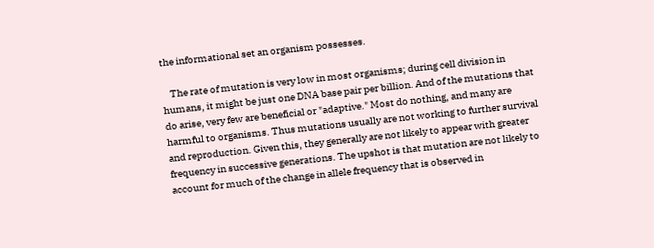the informational set an organism possesses.

    The rate of mutation is very low in most organisms; during cell division in humans, it might be just one DNA base pair per billion. And of the mutations that do arise, very few are beneficial or "adaptive." Most do nothing, and many are harmful to organisms. Thus mutations usually are not working to further survival and reproduction. Given this, they generally are not likely to appear with greater frequency in successive generations. The upshot is that mutation are not likely to account for much of the change in allele frequency that is observed in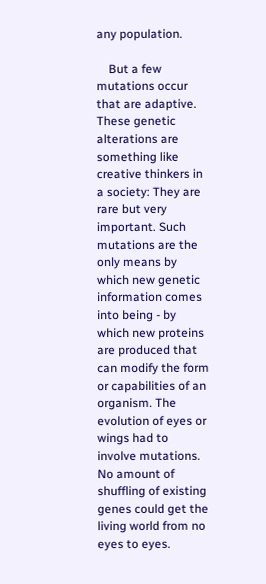any population.

    But a few mutations occur that are adaptive. These genetic alterations are something like creative thinkers in a society: They are rare but very important. Such mutations are the only means by which new genetic information comes into being - by which new proteins are produced that can modify the form or capabilities of an organism. The evolution of eyes or wings had to involve mutations. No amount of shuffling of existing genes could get the living world from no eyes to eyes.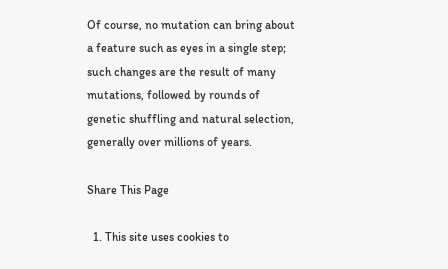Of course, no mutation can bring about a feature such as eyes in a single step; such changes are the result of many mutations, followed by rounds of genetic shuffling and natural selection, generally over millions of years.

Share This Page

  1. This site uses cookies to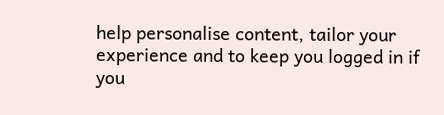help personalise content, tailor your experience and to keep you logged in if you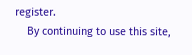register.
    By continuing to use this site,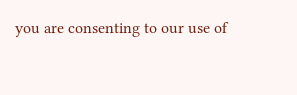you are consenting to our use of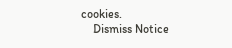cookies.
    Dismiss Notice